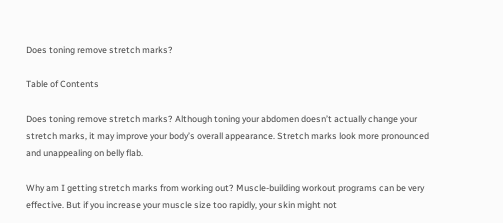Does toning remove stretch marks?

Table of Contents

Does toning remove stretch marks? Although toning your abdomen doesn’t actually change your stretch marks, it may improve your body’s overall appearance. Stretch marks look more pronounced and unappealing on belly flab.

Why am I getting stretch marks from working out? Muscle-building workout programs can be very effective. But if you increase your muscle size too rapidly, your skin might not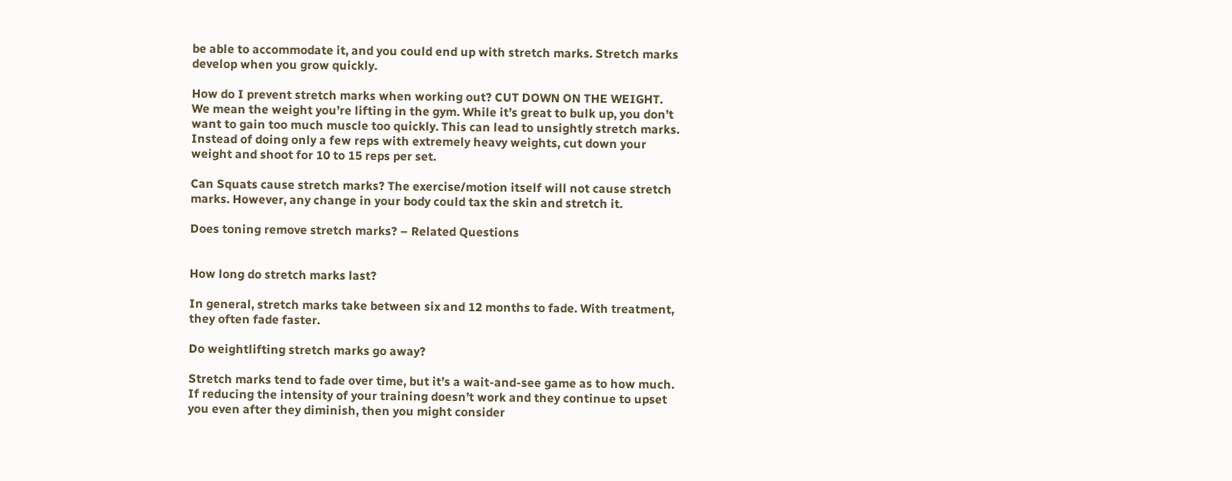be able to accommodate it, and you could end up with stretch marks. Stretch marks develop when you grow quickly.

How do I prevent stretch marks when working out? CUT DOWN ON THE WEIGHT. We mean the weight you’re lifting in the gym. While it’s great to bulk up, you don’t want to gain too much muscle too quickly. This can lead to unsightly stretch marks. Instead of doing only a few reps with extremely heavy weights, cut down your weight and shoot for 10 to 15 reps per set.

Can Squats cause stretch marks? The exercise/motion itself will not cause stretch marks. However, any change in your body could tax the skin and stretch it.

Does toning remove stretch marks? – Related Questions


How long do stretch marks last?

In general, stretch marks take between six and 12 months to fade. With treatment, they often fade faster.

Do weightlifting stretch marks go away?

Stretch marks tend to fade over time, but it’s a wait-and-see game as to how much. If reducing the intensity of your training doesn’t work and they continue to upset you even after they diminish, then you might consider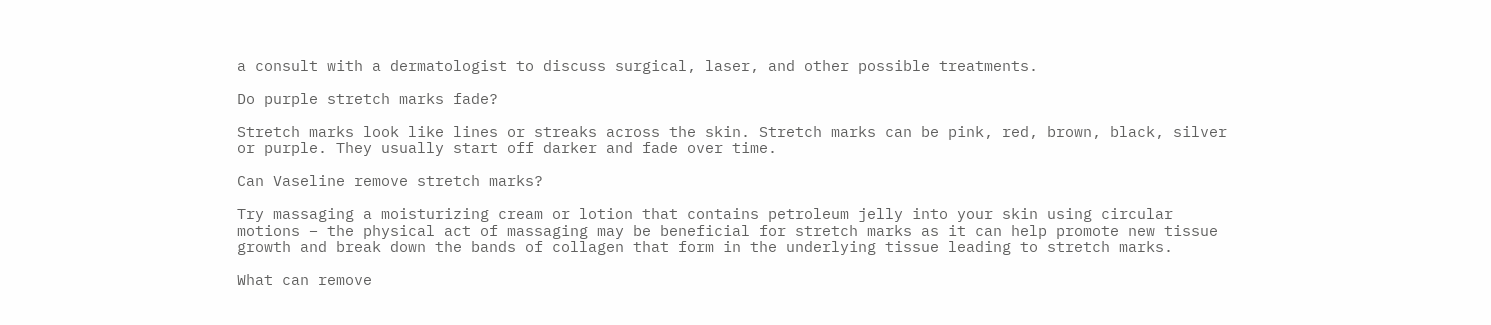a consult with a dermatologist to discuss surgical, laser, and other possible treatments.

Do purple stretch marks fade?

Stretch marks look like lines or streaks across the skin. Stretch marks can be pink, red, brown, black, silver or purple. They usually start off darker and fade over time.

Can Vaseline remove stretch marks?

Try massaging a moisturizing cream or lotion that contains petroleum jelly into your skin using circular motions – the physical act of massaging may be beneficial for stretch marks as it can help promote new tissue growth and break down the bands of collagen that form in the underlying tissue leading to stretch marks.

What can remove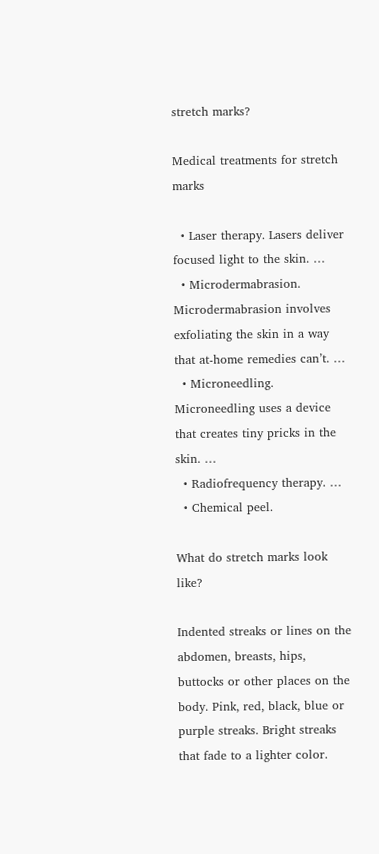stretch marks?

Medical treatments for stretch marks

  • Laser therapy. Lasers deliver focused light to the skin. …
  • Microdermabrasion. Microdermabrasion involves exfoliating the skin in a way that at-home remedies can’t. …
  • Microneedling. Microneedling uses a device that creates tiny pricks in the skin. …
  • Radiofrequency therapy. …
  • Chemical peel.

What do stretch marks look like?

Indented streaks or lines on the abdomen, breasts, hips, buttocks or other places on the body. Pink, red, black, blue or purple streaks. Bright streaks that fade to a lighter color.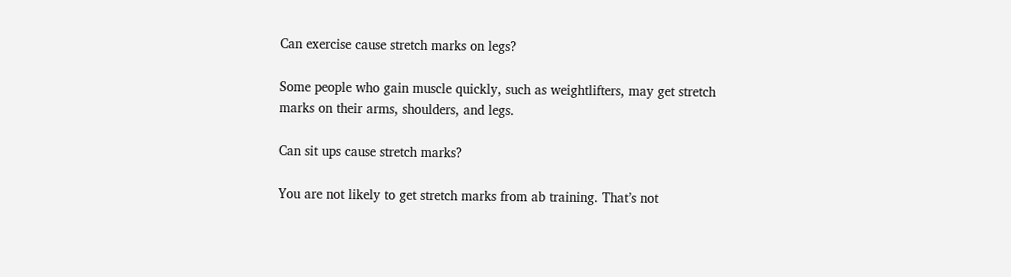Can exercise cause stretch marks on legs?

Some people who gain muscle quickly, such as weightlifters, may get stretch marks on their arms, shoulders, and legs.

Can sit ups cause stretch marks?

You are not likely to get stretch marks from ab training. That’s not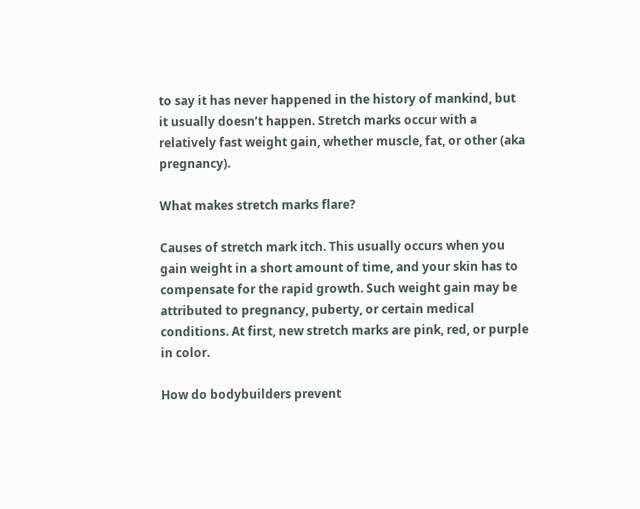to say it has never happened in the history of mankind, but it usually doesn’t happen. Stretch marks occur with a relatively fast weight gain, whether muscle, fat, or other (aka pregnancy).

What makes stretch marks flare?

Causes of stretch mark itch. This usually occurs when you gain weight in a short amount of time, and your skin has to compensate for the rapid growth. Such weight gain may be attributed to pregnancy, puberty, or certain medical conditions. At first, new stretch marks are pink, red, or purple in color.

How do bodybuilders prevent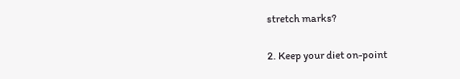stretch marks?

2. Keep your diet on-point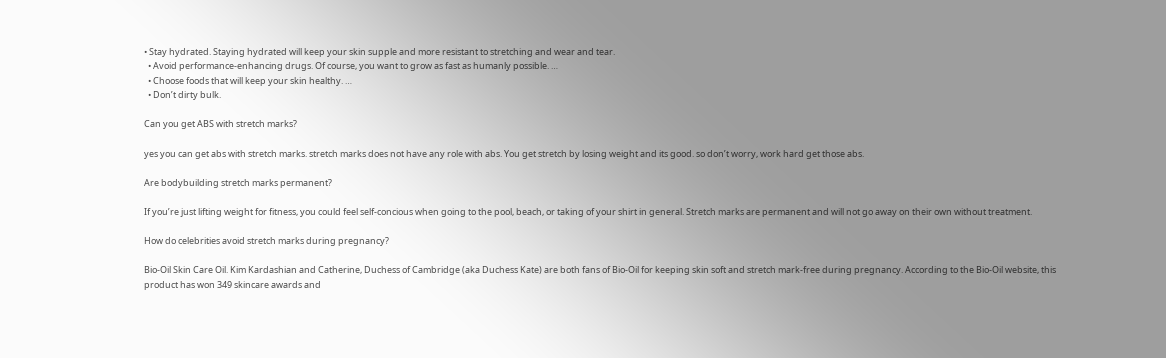• Stay hydrated. Staying hydrated will keep your skin supple and more resistant to stretching and wear and tear.
  • Avoid performance-enhancing drugs. Of course, you want to grow as fast as humanly possible. …
  • Choose foods that will keep your skin healthy. …
  • Don’t dirty bulk.

Can you get ABS with stretch marks?

yes you can get abs with stretch marks. stretch marks does not have any role with abs. You get stretch by losing weight and its good. so don’t worry, work hard get those abs.

Are bodybuilding stretch marks permanent?

If you’re just lifting weight for fitness, you could feel self-concious when going to the pool, beach, or taking of your shirt in general. Stretch marks are permanent and will not go away on their own without treatment.

How do celebrities avoid stretch marks during pregnancy?

Bio-Oil Skin Care Oil. Kim Kardashian and Catherine, Duchess of Cambridge (aka Duchess Kate) are both fans of Bio-Oil for keeping skin soft and stretch mark-free during pregnancy. According to the Bio-Oil website, this product has won 349 skincare awards and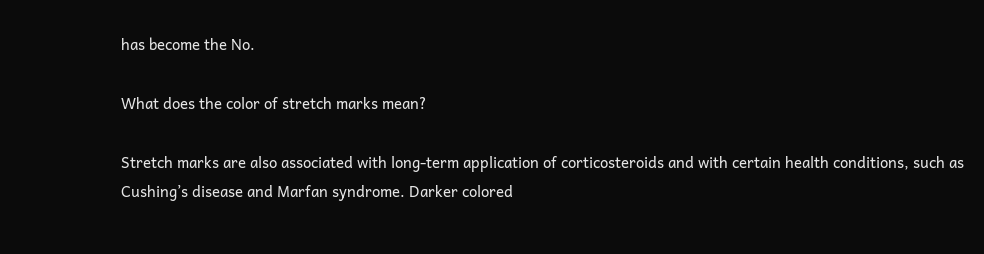has become the No.

What does the color of stretch marks mean?

Stretch marks are also associated with long-term application of corticosteroids and with certain health conditions, such as Cushing’s disease and Marfan syndrome. Darker colored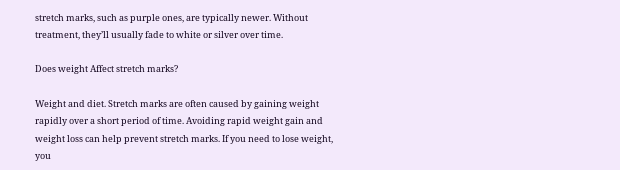stretch marks, such as purple ones, are typically newer. Without treatment, they’ll usually fade to white or silver over time.

Does weight Affect stretch marks?

Weight and diet. Stretch marks are often caused by gaining weight rapidly over a short period of time. Avoiding rapid weight gain and weight loss can help prevent stretch marks. If you need to lose weight, you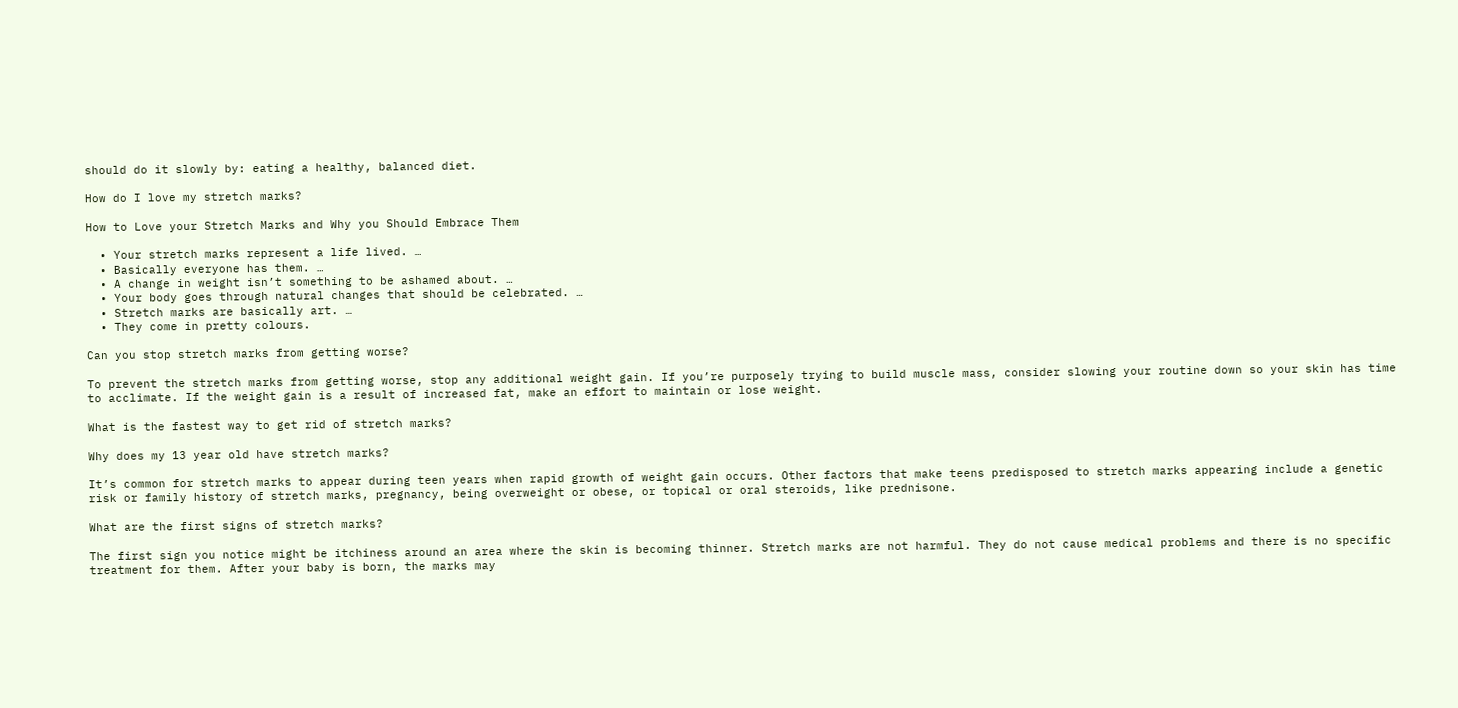should do it slowly by: eating a healthy, balanced diet.

How do I love my stretch marks?

How to Love your Stretch Marks and Why you Should Embrace Them

  • Your stretch marks represent a life lived. …
  • Basically everyone has them. …
  • A change in weight isn’t something to be ashamed about. …
  • Your body goes through natural changes that should be celebrated. …
  • Stretch marks are basically art. …
  • They come in pretty colours.

Can you stop stretch marks from getting worse?

To prevent the stretch marks from getting worse, stop any additional weight gain. If you’re purposely trying to build muscle mass, consider slowing your routine down so your skin has time to acclimate. If the weight gain is a result of increased fat, make an effort to maintain or lose weight.

What is the fastest way to get rid of stretch marks?

Why does my 13 year old have stretch marks?

It’s common for stretch marks to appear during teen years when rapid growth of weight gain occurs. Other factors that make teens predisposed to stretch marks appearing include a genetic risk or family history of stretch marks, pregnancy, being overweight or obese, or topical or oral steroids, like prednisone.

What are the first signs of stretch marks?

The first sign you notice might be itchiness around an area where the skin is becoming thinner. Stretch marks are not harmful. They do not cause medical problems and there is no specific treatment for them. After your baby is born, the marks may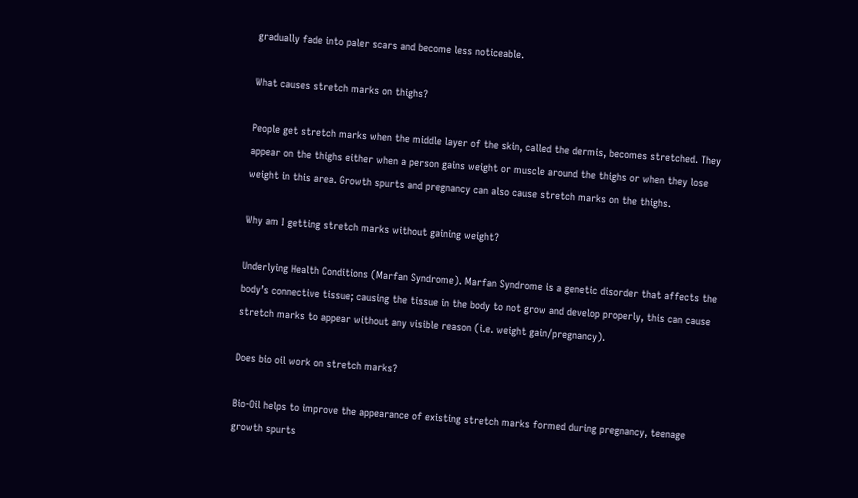gradually fade into paler scars and become less noticeable.

What causes stretch marks on thighs?

People get stretch marks when the middle layer of the skin, called the dermis, becomes stretched. They appear on the thighs either when a person gains weight or muscle around the thighs or when they lose weight in this area. Growth spurts and pregnancy can also cause stretch marks on the thighs.

Why am I getting stretch marks without gaining weight?

Underlying Health Conditions (Marfan Syndrome). Marfan Syndrome is a genetic disorder that affects the body’s connective tissue; causing the tissue in the body to not grow and develop properly, this can cause stretch marks to appear without any visible reason (i.e. weight gain/pregnancy).

Does bio oil work on stretch marks?

Bio-Oil helps to improve the appearance of existing stretch marks formed during pregnancy, teenage growth spurts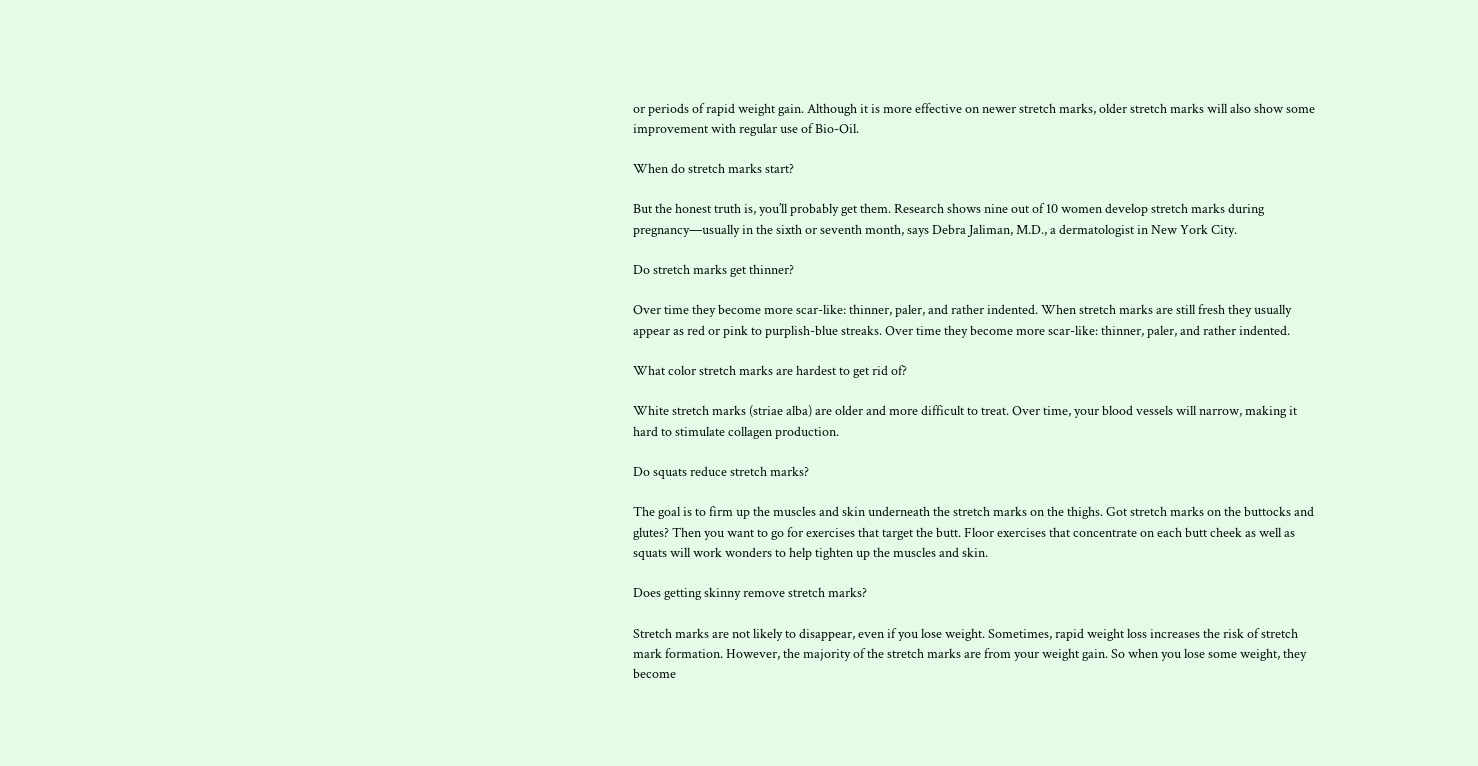or periods of rapid weight gain. Although it is more effective on newer stretch marks, older stretch marks will also show some improvement with regular use of Bio-Oil.

When do stretch marks start?

But the honest truth is, you’ll probably get them. Research shows nine out of 10 women develop stretch marks during pregnancy—usually in the sixth or seventh month, says Debra Jaliman, M.D., a dermatologist in New York City.

Do stretch marks get thinner?

Over time they become more scar-like: thinner, paler, and rather indented. When stretch marks are still fresh they usually appear as red or pink to purplish-blue streaks. Over time they become more scar-like: thinner, paler, and rather indented.

What color stretch marks are hardest to get rid of?

White stretch marks (striae alba) are older and more difficult to treat. Over time, your blood vessels will narrow, making it hard to stimulate collagen production.

Do squats reduce stretch marks?

The goal is to firm up the muscles and skin underneath the stretch marks on the thighs. Got stretch marks on the buttocks and glutes? Then you want to go for exercises that target the butt. Floor exercises that concentrate on each butt cheek as well as squats will work wonders to help tighten up the muscles and skin.

Does getting skinny remove stretch marks?

Stretch marks are not likely to disappear, even if you lose weight. Sometimes, rapid weight loss increases the risk of stretch mark formation. However, the majority of the stretch marks are from your weight gain. So when you lose some weight, they become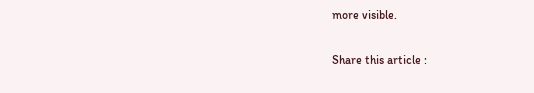more visible.

Share this article :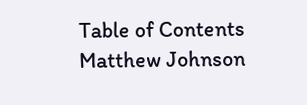Table of Contents
Matthew Johnson